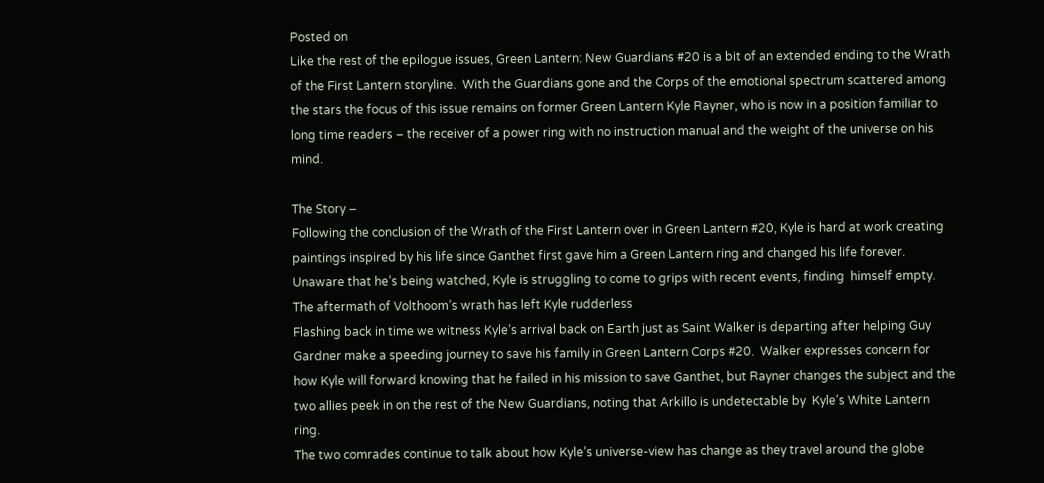Posted on
Like the rest of the epilogue issues, Green Lantern: New Guardians #20 is a bit of an extended ending to the Wrath of the First Lantern storyline.  With the Guardians gone and the Corps of the emotional spectrum scattered among the stars the focus of this issue remains on former Green Lantern Kyle Rayner, who is now in a position familiar to long time readers – the receiver of a power ring with no instruction manual and the weight of the universe on his mind.

The Story –
Following the conclusion of the Wrath of the First Lantern over in Green Lantern #20, Kyle is hard at work creating paintings inspired by his life since Ganthet first gave him a Green Lantern ring and changed his life forever.  Unaware that he’s being watched, Kyle is struggling to come to grips with recent events, finding  himself empty.
The aftermath of Volthoom’s wrath has left Kyle rudderless
Flashing back in time we witness Kyle’s arrival back on Earth just as Saint Walker is departing after helping Guy Gardner make a speeding journey to save his family in Green Lantern Corps #20.  Walker expresses concern for  how Kyle will forward knowing that he failed in his mission to save Ganthet, but Rayner changes the subject and the two allies peek in on the rest of the New Guardians, noting that Arkillo is undetectable by  Kyle’s White Lantern ring.
The two comrades continue to talk about how Kyle’s universe-view has change as they travel around the globe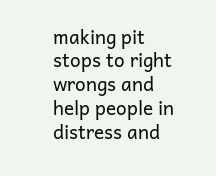making pit stops to right wrongs and help people in distress and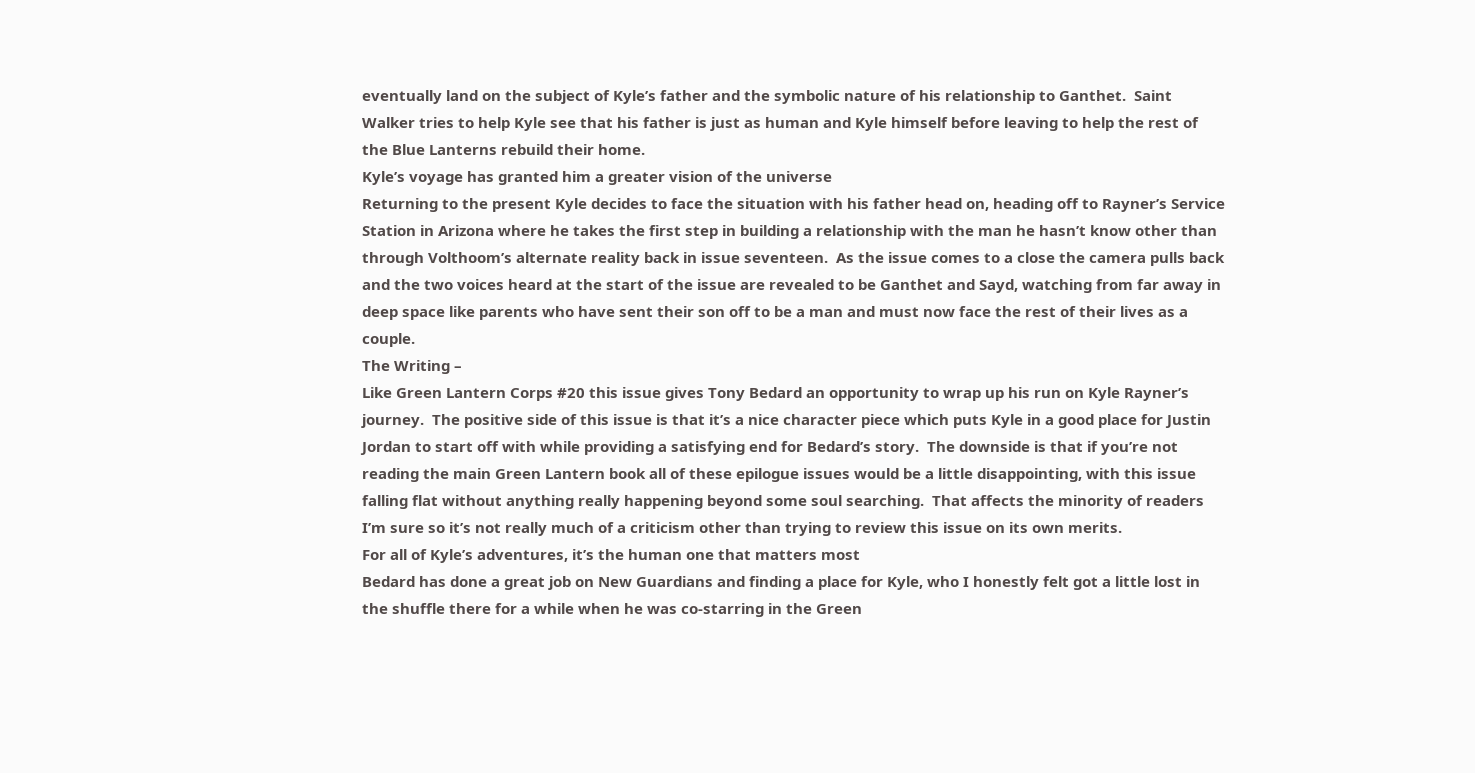eventually land on the subject of Kyle’s father and the symbolic nature of his relationship to Ganthet.  Saint Walker tries to help Kyle see that his father is just as human and Kyle himself before leaving to help the rest of the Blue Lanterns rebuild their home.
Kyle’s voyage has granted him a greater vision of the universe
Returning to the present Kyle decides to face the situation with his father head on, heading off to Rayner’s Service Station in Arizona where he takes the first step in building a relationship with the man he hasn’t know other than through Volthoom’s alternate reality back in issue seventeen.  As the issue comes to a close the camera pulls back and the two voices heard at the start of the issue are revealed to be Ganthet and Sayd, watching from far away in deep space like parents who have sent their son off to be a man and must now face the rest of their lives as a couple.
The Writing –
Like Green Lantern Corps #20 this issue gives Tony Bedard an opportunity to wrap up his run on Kyle Rayner’s journey.  The positive side of this issue is that it’s a nice character piece which puts Kyle in a good place for Justin Jordan to start off with while providing a satisfying end for Bedard’s story.  The downside is that if you’re not reading the main Green Lantern book all of these epilogue issues would be a little disappointing, with this issue falling flat without anything really happening beyond some soul searching.  That affects the minority of readers I’m sure so it’s not really much of a criticism other than trying to review this issue on its own merits.
For all of Kyle’s adventures, it’s the human one that matters most
Bedard has done a great job on New Guardians and finding a place for Kyle, who I honestly felt got a little lost in the shuffle there for a while when he was co-starring in the Green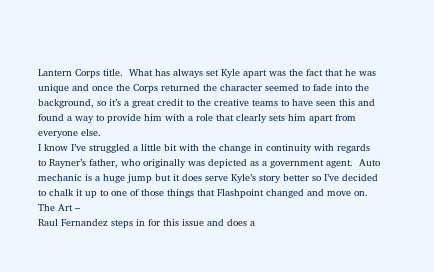Lantern Corps title.  What has always set Kyle apart was the fact that he was unique and once the Corps returned the character seemed to fade into the background, so it’s a great credit to the creative teams to have seen this and found a way to provide him with a role that clearly sets him apart from everyone else.
I know I’ve struggled a little bit with the change in continuity with regards to Rayner’s father, who originally was depicted as a government agent.  Auto mechanic is a huge jump but it does serve Kyle’s story better so I’ve decided to chalk it up to one of those things that Flashpoint changed and move on.
The Art –
Raul Fernandez steps in for this issue and does a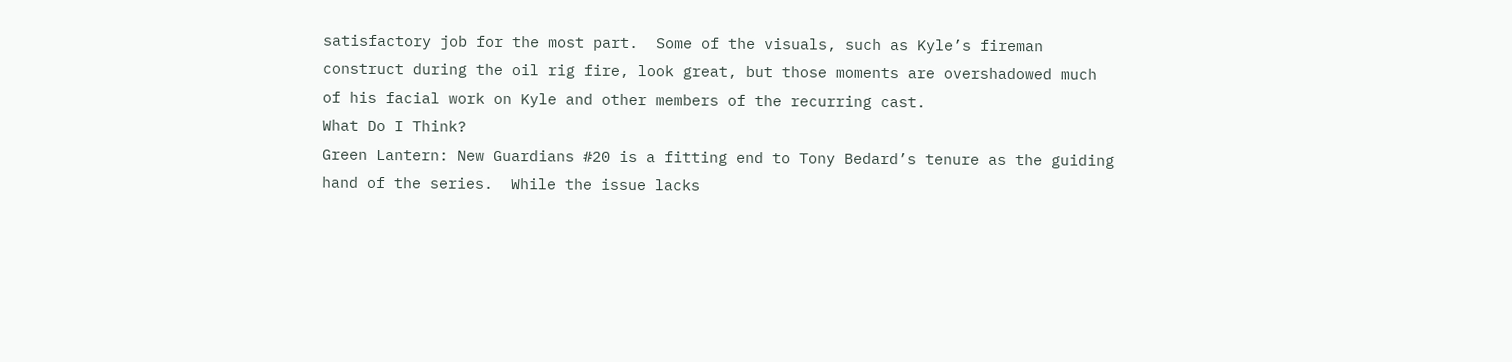satisfactory job for the most part.  Some of the visuals, such as Kyle’s fireman construct during the oil rig fire, look great, but those moments are overshadowed much of his facial work on Kyle and other members of the recurring cast.
What Do I Think?
Green Lantern: New Guardians #20 is a fitting end to Tony Bedard’s tenure as the guiding hand of the series.  While the issue lacks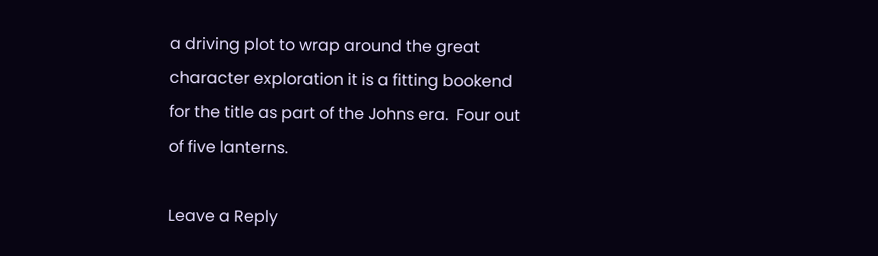a driving plot to wrap around the great character exploration it is a fitting bookend for the title as part of the Johns era.  Four out of five lanterns.

Leave a Reply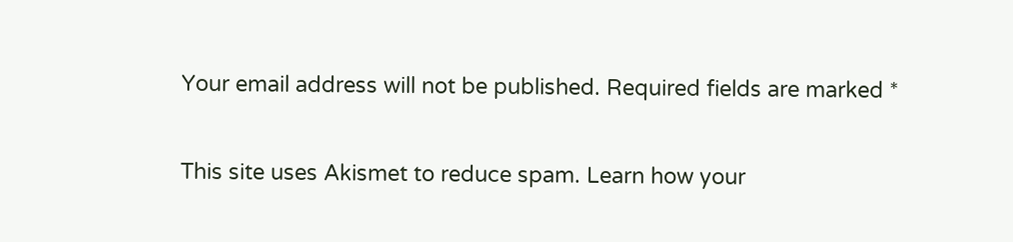Your email address will not be published. Required fields are marked *

This site uses Akismet to reduce spam. Learn how your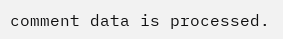comment data is processed.